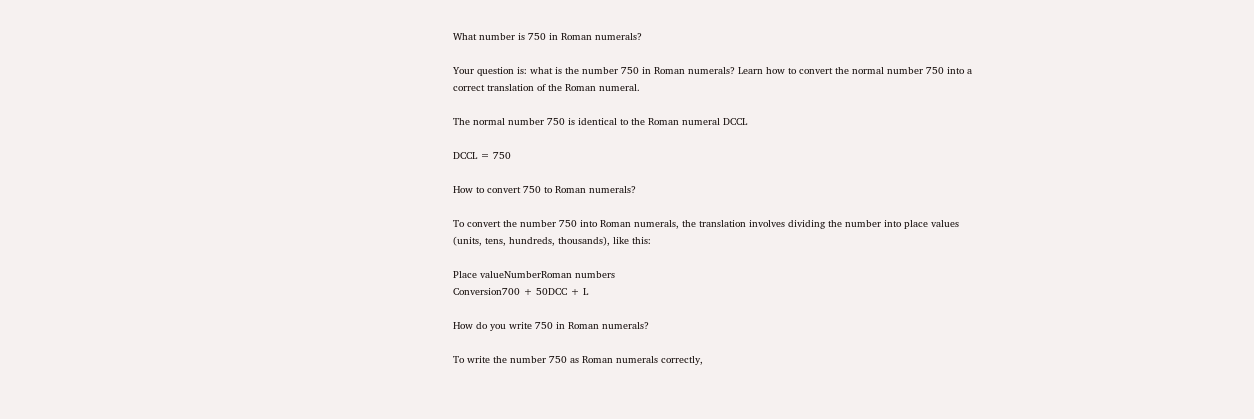What number is 750 in Roman numerals?

Your question is: what is the number 750 in Roman numerals? Learn how to convert the normal number 750 into a correct translation of the Roman numeral.

The normal number 750 is identical to the Roman numeral DCCL

DCCL = 750

How to convert 750 to Roman numerals?

To convert the number 750 into Roman numerals, the translation involves dividing the number into place values (units, tens, hundreds, thousands), like this:

Place valueNumberRoman numbers
Conversion700 + 50DCC + L

How do you write 750 in Roman numerals?

To write the number 750 as Roman numerals correctly,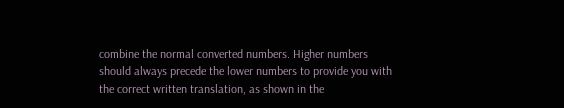combine the normal converted numbers. Higher numbers should always precede the lower numbers to provide you with the correct written translation, as shown in the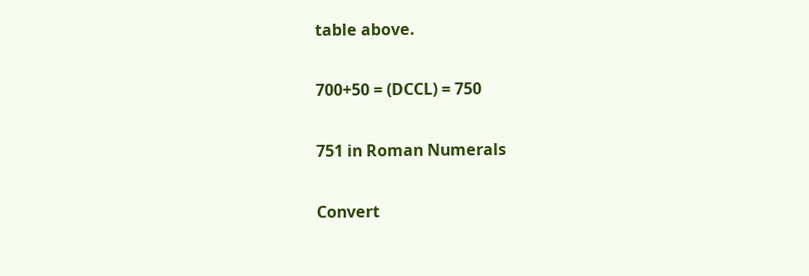table above.

700+50 = (DCCL) = 750

751 in Roman Numerals

Convert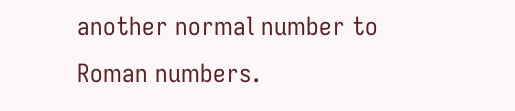another normal number to Roman numbers.